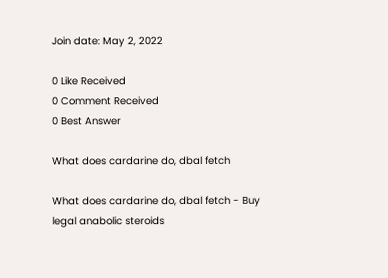Join date: May 2, 2022

0 Like Received
0 Comment Received
0 Best Answer

What does cardarine do, dbal fetch

What does cardarine do, dbal fetch - Buy legal anabolic steroids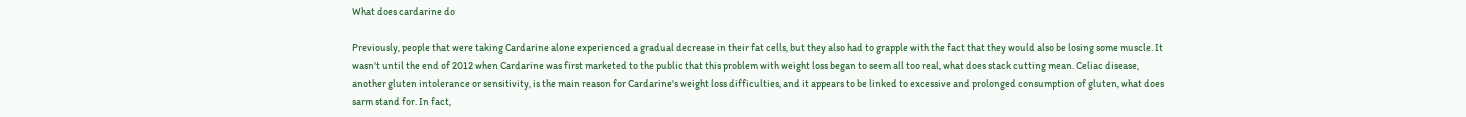What does cardarine do

Previously, people that were taking Cardarine alone experienced a gradual decrease in their fat cells, but they also had to grapple with the fact that they would also be losing some muscle. It wasn't until the end of 2012 when Cardarine was first marketed to the public that this problem with weight loss began to seem all too real, what does stack cutting mean. Celiac disease, another gluten intolerance or sensitivity, is the main reason for Cardarine's weight loss difficulties, and it appears to be linked to excessive and prolonged consumption of gluten, what does sarm stand for. In fact,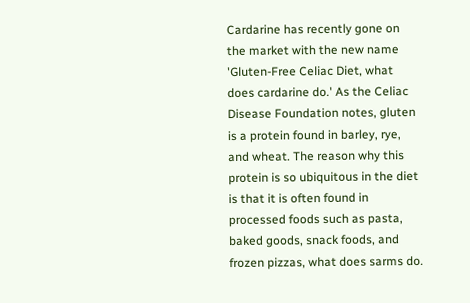Cardarine has recently gone on the market with the new name 'Gluten-Free Celiac Diet, what does cardarine do.' As the Celiac Disease Foundation notes, gluten is a protein found in barley, rye, and wheat. The reason why this protein is so ubiquitous in the diet is that it is often found in processed foods such as pasta, baked goods, snack foods, and frozen pizzas, what does sarms do.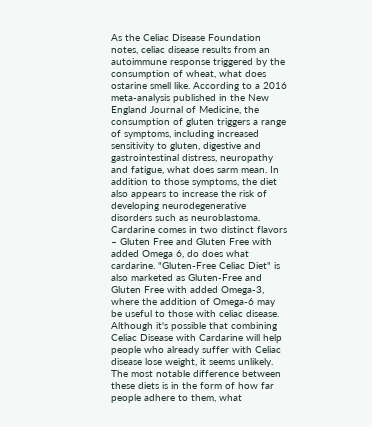As the Celiac Disease Foundation notes, celiac disease results from an autoimmune response triggered by the consumption of wheat, what does ostarine smell like. According to a 2016 meta-analysis published in the New England Journal of Medicine, the consumption of gluten triggers a range of symptoms, including increased sensitivity to gluten, digestive and gastrointestinal distress, neuropathy and fatigue, what does sarm mean. In addition to those symptoms, the diet also appears to increase the risk of developing neurodegenerative disorders such as neuroblastoma. Cardarine comes in two distinct flavors – Gluten Free and Gluten Free with added Omega 6, do does what cardarine. "Gluten-Free Celiac Diet" is also marketed as Gluten-Free and Gluten Free with added Omega-3, where the addition of Omega-6 may be useful to those with celiac disease. Although it's possible that combining Celiac Disease with Cardarine will help people who already suffer with Celiac disease lose weight, it seems unlikely. The most notable difference between these diets is in the form of how far people adhere to them, what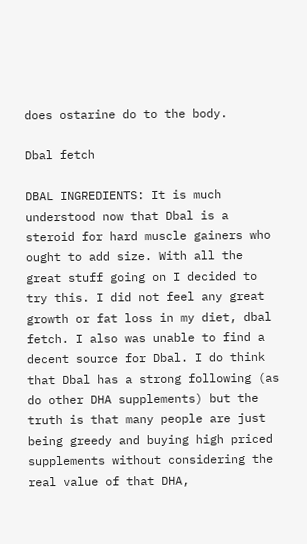does ostarine do to the body.

Dbal fetch

DBAL INGREDIENTS: It is much understood now that Dbal is a steroid for hard muscle gainers who ought to add size. With all the great stuff going on I decided to try this. I did not feel any great growth or fat loss in my diet, dbal fetch. I also was unable to find a decent source for Dbal. I do think that Dbal has a strong following (as do other DHA supplements) but the truth is that many people are just being greedy and buying high priced supplements without considering the real value of that DHA,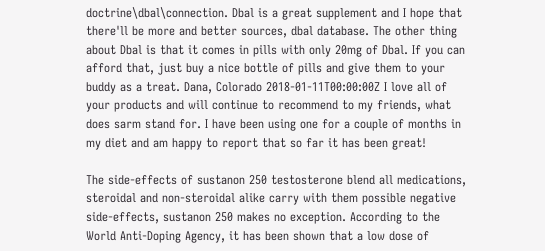doctrine\dbal\connection. Dbal is a great supplement and I hope that there'll be more and better sources, dbal database. The other thing about Dbal is that it comes in pills with only 20mg of Dbal. If you can afford that, just buy a nice bottle of pills and give them to your buddy as a treat. Dana, Colorado 2018-01-11T00:00:00Z I love all of your products and will continue to recommend to my friends, what does sarm stand for. I have been using one for a couple of months in my diet and am happy to report that so far it has been great!

The side-effects of sustanon 250 testosterone blend all medications, steroidal and non-steroidal alike carry with them possible negative side-effects, sustanon 250 makes no exception. According to the World Anti-Doping Agency, it has been shown that a low dose of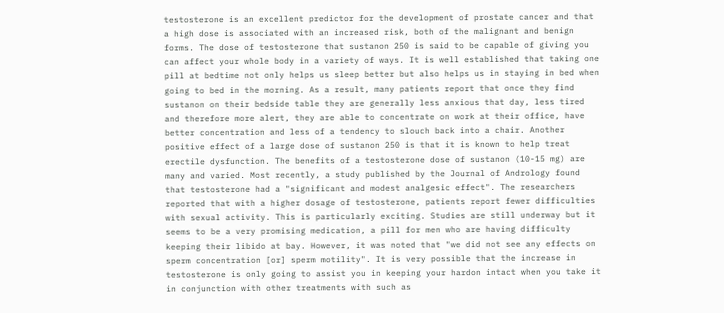testosterone is an excellent predictor for the development of prostate cancer and that a high dose is associated with an increased risk, both of the malignant and benign forms. The dose of testosterone that sustanon 250 is said to be capable of giving you can affect your whole body in a variety of ways. It is well established that taking one pill at bedtime not only helps us sleep better but also helps us in staying in bed when going to bed in the morning. As a result, many patients report that once they find sustanon on their bedside table they are generally less anxious that day, less tired and therefore more alert, they are able to concentrate on work at their office, have better concentration and less of a tendency to slouch back into a chair. Another positive effect of a large dose of sustanon 250 is that it is known to help treat erectile dysfunction. The benefits of a testosterone dose of sustanon (10-15 mg) are many and varied. Most recently, a study published by the Journal of Andrology found that testosterone had a "significant and modest analgesic effect". The researchers reported that with a higher dosage of testosterone, patients report fewer difficulties with sexual activity. This is particularly exciting. Studies are still underway but it seems to be a very promising medication, a pill for men who are having difficulty keeping their libido at bay. However, it was noted that "we did not see any effects on sperm concentration [or] sperm motility". It is very possible that the increase in testosterone is only going to assist you in keeping your hardon intact when you take it in conjunction with other treatments with such as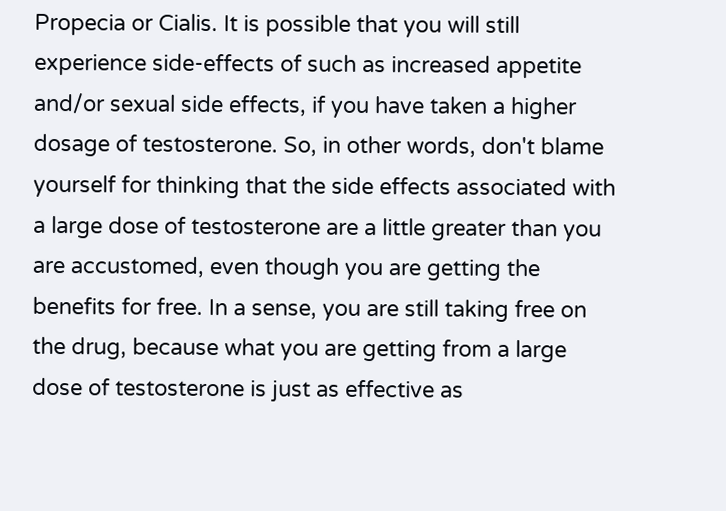Propecia or Cialis. It is possible that you will still experience side-effects of such as increased appetite and/or sexual side effects, if you have taken a higher dosage of testosterone. So, in other words, don't blame yourself for thinking that the side effects associated with a large dose of testosterone are a little greater than you are accustomed, even though you are getting the benefits for free. In a sense, you are still taking free on the drug, because what you are getting from a large dose of testosterone is just as effective as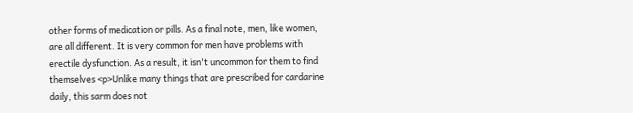other forms of medication or pills. As a final note, men, like women, are all different. It is very common for men have problems with erectile dysfunction. As a result, it isn't uncommon for them to find themselves <p>Unlike many things that are prescribed for cardarine daily, this sarm does not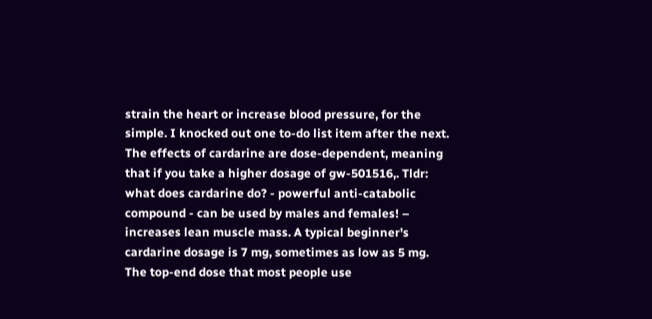strain the heart or increase blood pressure, for the simple. I knocked out one to-do list item after the next. The effects of cardarine are dose-dependent, meaning that if you take a higher dosage of gw-501516,. Tldr: what does cardarine do? - powerful anti-catabolic compound - can be used by males and females! – increases lean muscle mass. A typical beginner's cardarine dosage is 7 mg, sometimes as low as 5 mg. The top-end dose that most people use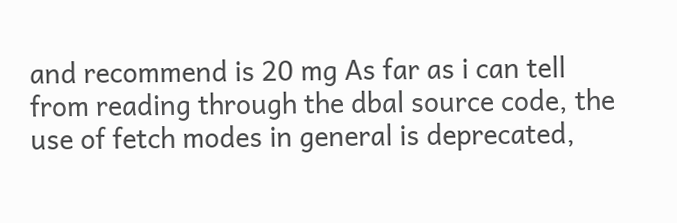and recommend is 20 mg As far as i can tell from reading through the dbal source code, the use of fetch modes in general is deprecated,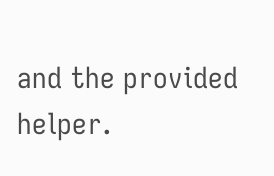and the provided helper.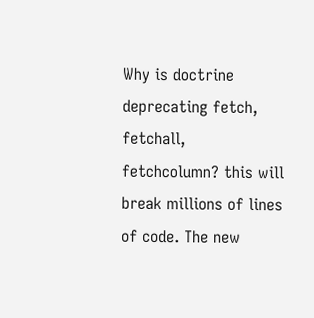Why is doctrine deprecating fetch, fetchall, fetchcolumn? this will break millions of lines of code. The new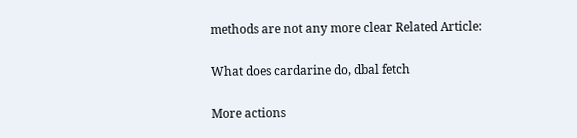methods are not any more clear Related Article:

What does cardarine do, dbal fetch

More actions